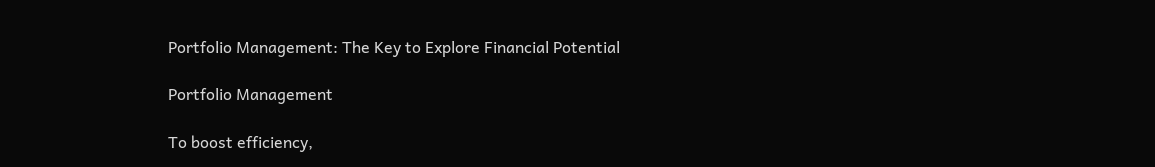Portfolio Management: The Key to Explore Financial Potential

Portfolio Management

To boost efficiency,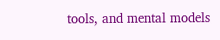tools, and mental models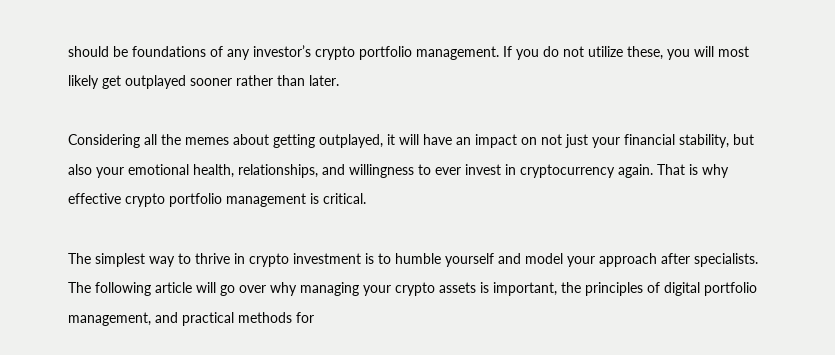should be foundations of any investor’s crypto portfolio management. If you do not utilize these, you will most likely get outplayed sooner rather than later.

Considering all the memes about getting outplayed, it will have an impact on not just your financial stability, but also your emotional health, relationships, and willingness to ever invest in cryptocurrency again. That is why effective crypto portfolio management is critical.

The simplest way to thrive in crypto investment is to humble yourself and model your approach after specialists. The following article will go over why managing your crypto assets is important, the principles of digital portfolio management, and practical methods for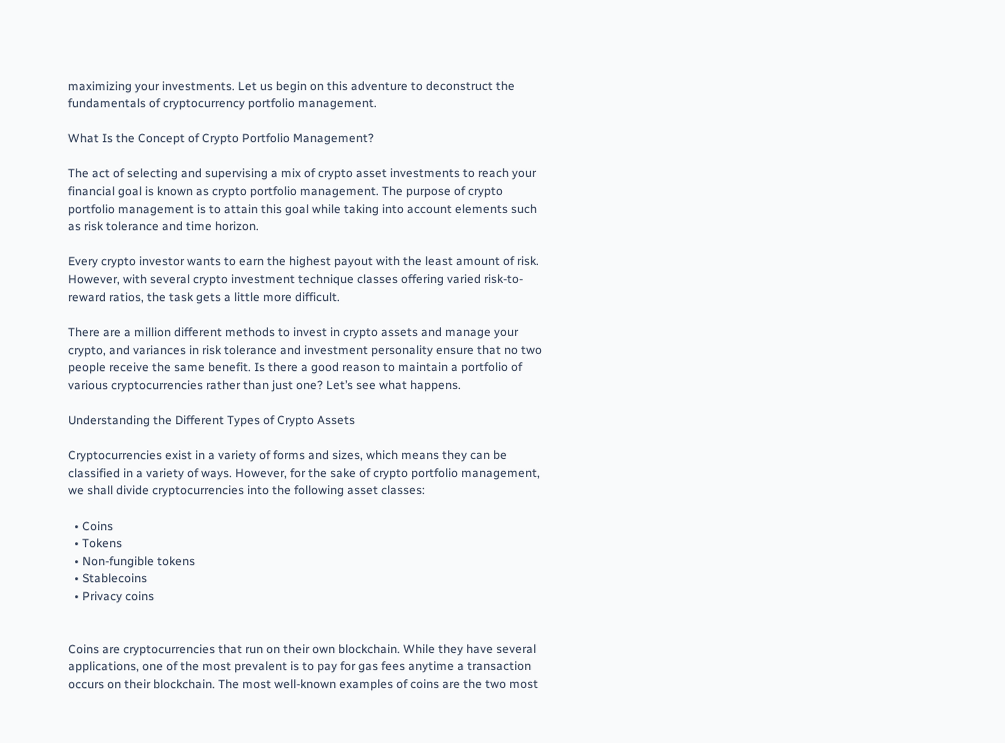maximizing your investments. Let us begin on this adventure to deconstruct the fundamentals of cryptocurrency portfolio management.

What Is the Concept of Crypto Portfolio Management?

The act of selecting and supervising a mix of crypto asset investments to reach your financial goal is known as crypto portfolio management. The purpose of crypto portfolio management is to attain this goal while taking into account elements such as risk tolerance and time horizon.

Every crypto investor wants to earn the highest payout with the least amount of risk. However, with several crypto investment technique classes offering varied risk-to-reward ratios, the task gets a little more difficult.

There are a million different methods to invest in crypto assets and manage your crypto, and variances in risk tolerance and investment personality ensure that no two people receive the same benefit. Is there a good reason to maintain a portfolio of various cryptocurrencies rather than just one? Let’s see what happens.

Understanding the Different Types of Crypto Assets

Cryptocurrencies exist in a variety of forms and sizes, which means they can be classified in a variety of ways. However, for the sake of crypto portfolio management, we shall divide cryptocurrencies into the following asset classes:

  • Coins
  • Tokens
  • Non-fungible tokens
  • Stablecoins
  • Privacy coins


Coins are cryptocurrencies that run on their own blockchain. While they have several applications, one of the most prevalent is to pay for gas fees anytime a transaction occurs on their blockchain. The most well-known examples of coins are the two most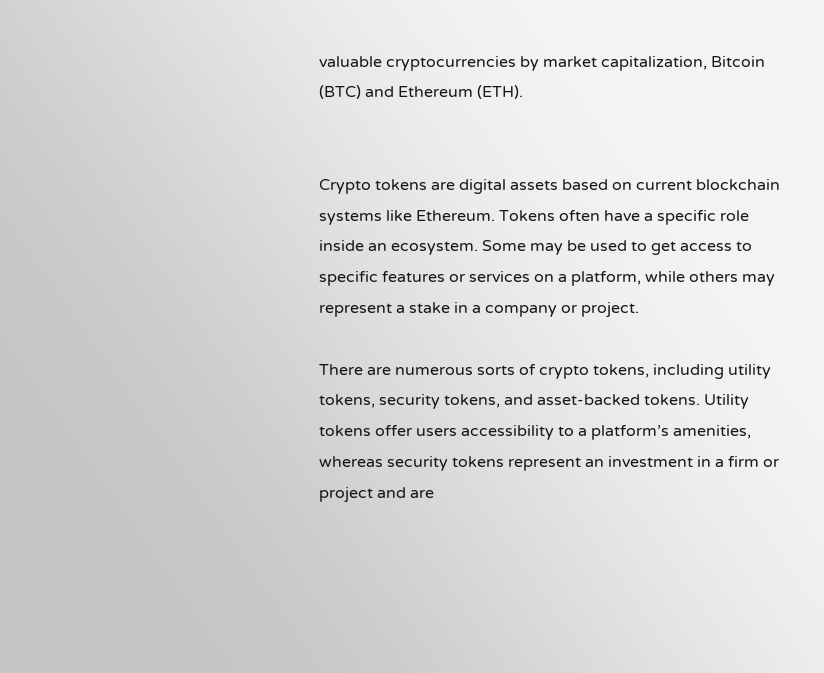valuable cryptocurrencies by market capitalization, Bitcoin (BTC) and Ethereum (ETH).


Crypto tokens are digital assets based on current blockchain systems like Ethereum. Tokens often have a specific role inside an ecosystem. Some may be used to get access to specific features or services on a platform, while others may represent a stake in a company or project.

There are numerous sorts of crypto tokens, including utility tokens, security tokens, and asset-backed tokens. Utility tokens offer users accessibility to a platform’s amenities, whereas security tokens represent an investment in a firm or project and are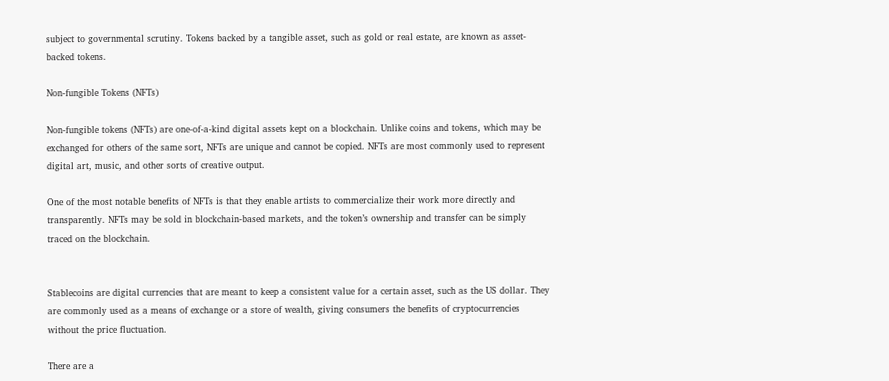subject to governmental scrutiny. Tokens backed by a tangible asset, such as gold or real estate, are known as asset-backed tokens.

Non-fungible Tokens (NFTs)

Non-fungible tokens (NFTs) are one-of-a-kind digital assets kept on a blockchain. Unlike coins and tokens, which may be exchanged for others of the same sort, NFTs are unique and cannot be copied. NFTs are most commonly used to represent digital art, music, and other sorts of creative output.

One of the most notable benefits of NFTs is that they enable artists to commercialize their work more directly and transparently. NFTs may be sold in blockchain-based markets, and the token’s ownership and transfer can be simply traced on the blockchain.


Stablecoins are digital currencies that are meant to keep a consistent value for a certain asset, such as the US dollar. They are commonly used as a means of exchange or a store of wealth, giving consumers the benefits of cryptocurrencies without the price fluctuation.

There are a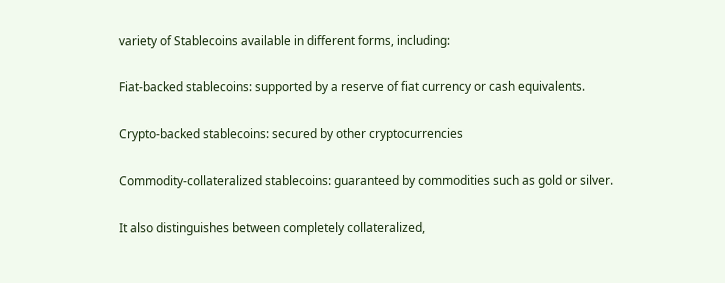variety of Stablecoins available in different forms, including:

Fiat-backed stablecoins: supported by a reserve of fiat currency or cash equivalents.

Crypto-backed stablecoins: secured by other cryptocurrencies

Commodity-collateralized stablecoins: guaranteed by commodities such as gold or silver.

It also distinguishes between completely collateralized,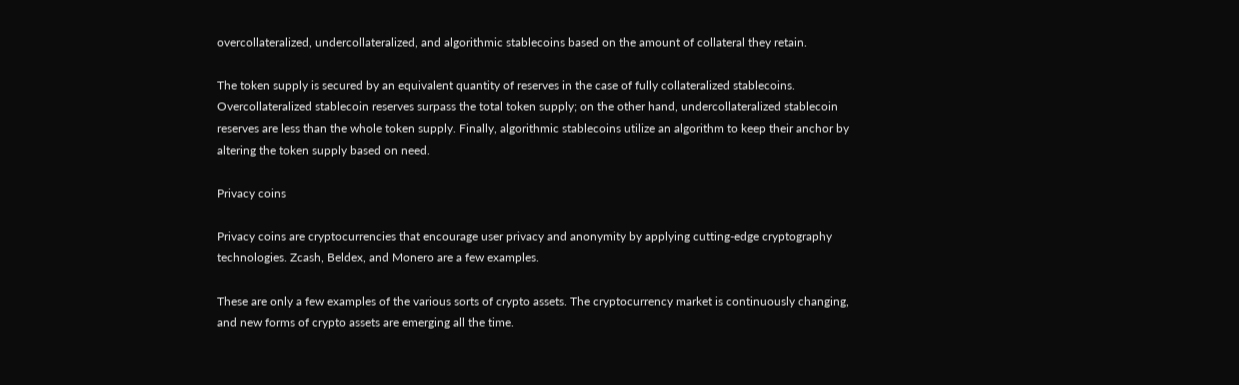overcollateralized, undercollateralized, and algorithmic stablecoins based on the amount of collateral they retain.

The token supply is secured by an equivalent quantity of reserves in the case of fully collateralized stablecoins. Overcollateralized stablecoin reserves surpass the total token supply; on the other hand, undercollateralized stablecoin reserves are less than the whole token supply. Finally, algorithmic stablecoins utilize an algorithm to keep their anchor by altering the token supply based on need.

Privacy coins

Privacy coins are cryptocurrencies that encourage user privacy and anonymity by applying cutting-edge cryptography technologies. Zcash, Beldex, and Monero are a few examples.

These are only a few examples of the various sorts of crypto assets. The cryptocurrency market is continuously changing, and new forms of crypto assets are emerging all the time.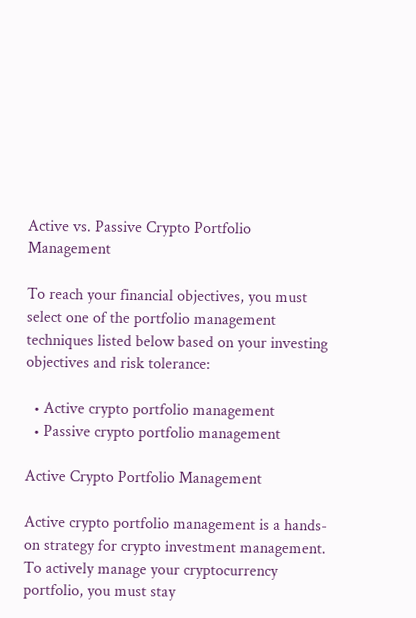Active vs. Passive Crypto Portfolio Management

To reach your financial objectives, you must select one of the portfolio management techniques listed below based on your investing objectives and risk tolerance:

  • Active crypto portfolio management
  • Passive crypto portfolio management

Active Crypto Portfolio Management

Active crypto portfolio management is a hands-on strategy for crypto investment management. To actively manage your cryptocurrency portfolio, you must stay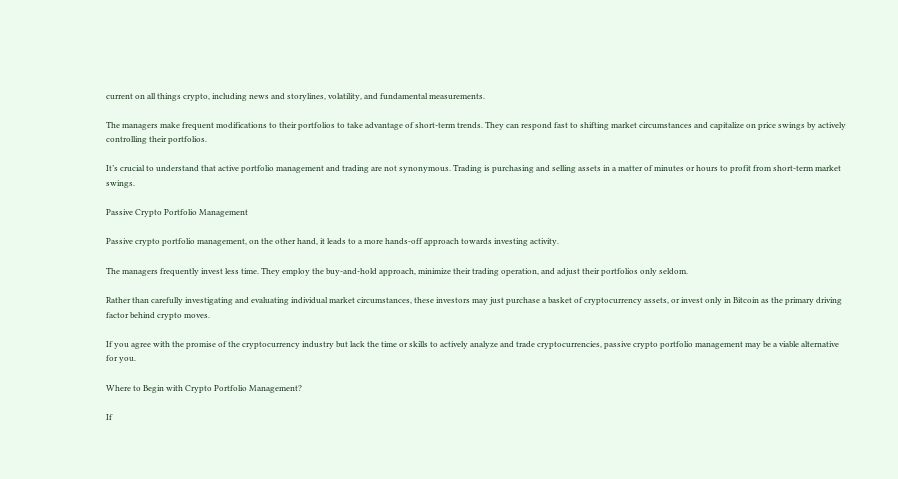current on all things crypto, including news and storylines, volatility, and fundamental measurements.

The managers make frequent modifications to their portfolios to take advantage of short-term trends. They can respond fast to shifting market circumstances and capitalize on price swings by actively controlling their portfolios.

It’s crucial to understand that active portfolio management and trading are not synonymous. Trading is purchasing and selling assets in a matter of minutes or hours to profit from short-term market swings.

Passive Crypto Portfolio Management

Passive crypto portfolio management, on the other hand, it leads to a more hands-off approach towards investing activity.

The managers frequently invest less time. They employ the buy-and-hold approach, minimize their trading operation, and adjust their portfolios only seldom.

Rather than carefully investigating and evaluating individual market circumstances, these investors may just purchase a basket of cryptocurrency assets, or invest only in Bitcoin as the primary driving factor behind crypto moves.

If you agree with the promise of the cryptocurrency industry but lack the time or skills to actively analyze and trade cryptocurrencies, passive crypto portfolio management may be a viable alternative for you.

Where to Begin with Crypto Portfolio Management?

If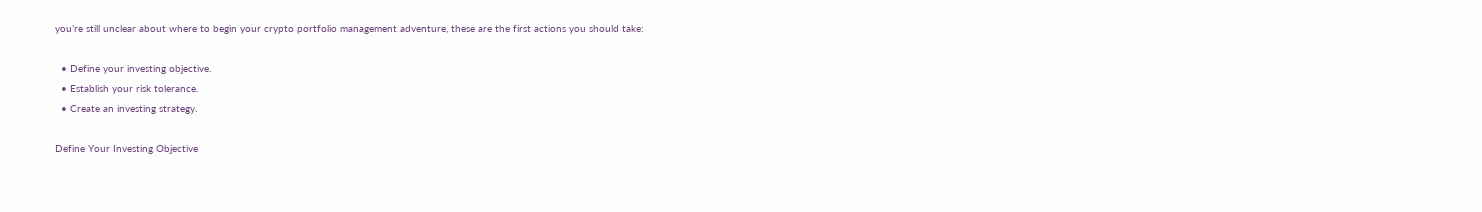you’re still unclear about where to begin your crypto portfolio management adventure, these are the first actions you should take:

  • Define your investing objective.
  • Establish your risk tolerance.
  • Create an investing strategy.

Define Your Investing Objective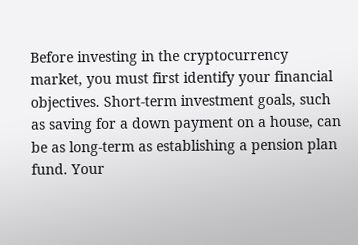Before investing in the cryptocurrency market, you must first identify your financial objectives. Short-term investment goals, such as saving for a down payment on a house, can be as long-term as establishing a pension plan fund. Your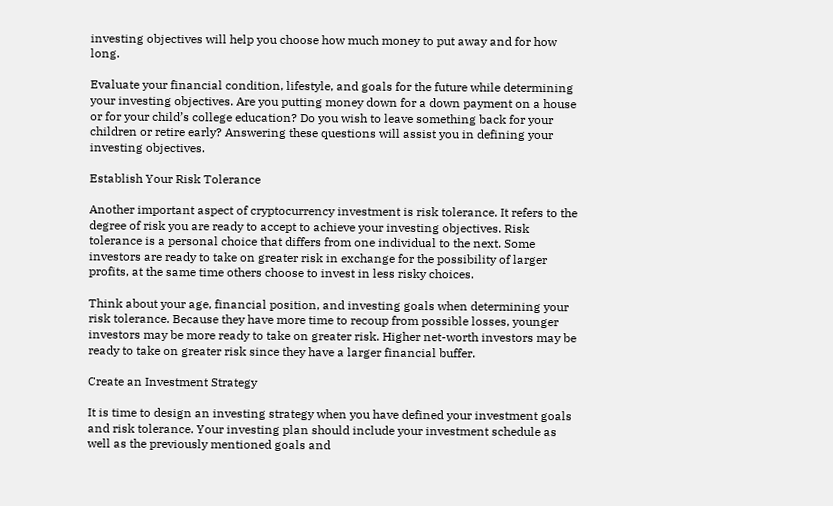investing objectives will help you choose how much money to put away and for how long.

Evaluate your financial condition, lifestyle, and goals for the future while determining your investing objectives. Are you putting money down for a down payment on a house or for your child’s college education? Do you wish to leave something back for your children or retire early? Answering these questions will assist you in defining your investing objectives.

Establish Your Risk Tolerance

Another important aspect of cryptocurrency investment is risk tolerance. It refers to the degree of risk you are ready to accept to achieve your investing objectives. Risk tolerance is a personal choice that differs from one individual to the next. Some investors are ready to take on greater risk in exchange for the possibility of larger profits, at the same time others choose to invest in less risky choices.

Think about your age, financial position, and investing goals when determining your risk tolerance. Because they have more time to recoup from possible losses, younger investors may be more ready to take on greater risk. Higher net-worth investors may be ready to take on greater risk since they have a larger financial buffer.

Create an Investment Strategy

It is time to design an investing strategy when you have defined your investment goals and risk tolerance. Your investing plan should include your investment schedule as well as the previously mentioned goals and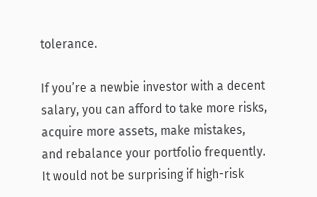tolerance.

If you’re a newbie investor with a decent salary, you can afford to take more risks, acquire more assets, make mistakes, and rebalance your portfolio frequently. It would not be surprising if high-risk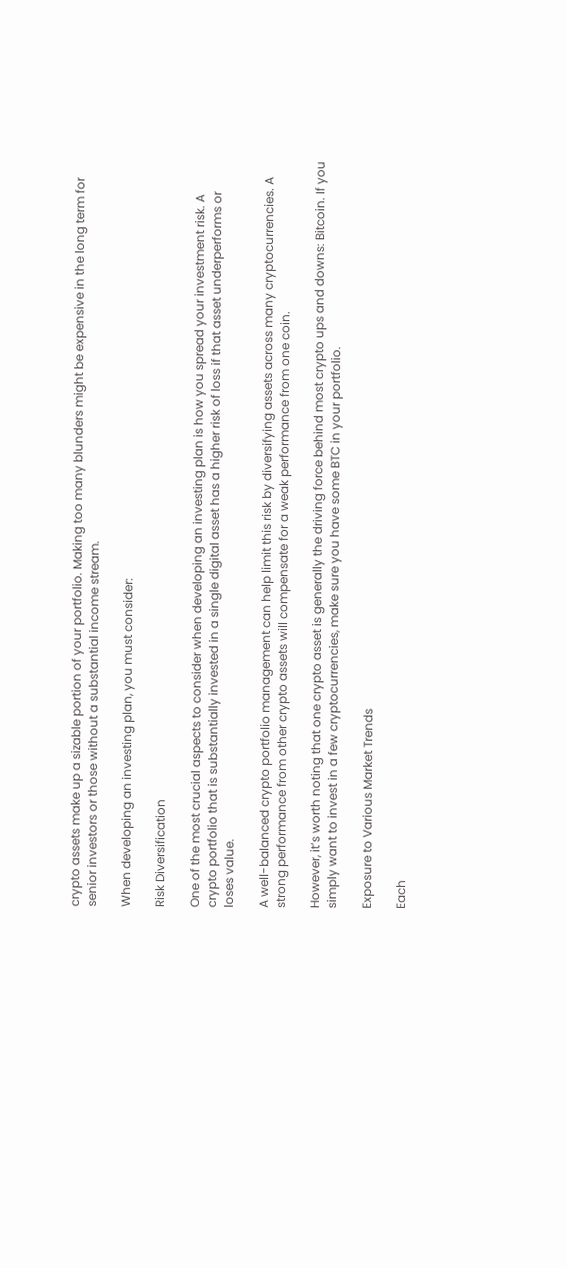crypto assets make up a sizable portion of your portfolio. Making too many blunders might be expensive in the long term for senior investors or those without a substantial income stream.

When developing an investing plan, you must consider:

Risk Diversification

One of the most crucial aspects to consider when developing an investing plan is how you spread your investment risk. A crypto portfolio that is substantially invested in a single digital asset has a higher risk of loss if that asset underperforms or loses value.

A well-balanced crypto portfolio management can help limit this risk by diversifying assets across many cryptocurrencies. A strong performance from other crypto assets will compensate for a weak performance from one coin.

However, it’s worth noting that one crypto asset is generally the driving force behind most crypto ups and downs: Bitcoin. If you simply want to invest in a few cryptocurrencies, make sure you have some BTC in your portfolio.

Exposure to Various Market Trends

Each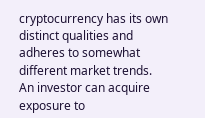cryptocurrency has its own distinct qualities and adheres to somewhat different market trends. An investor can acquire exposure to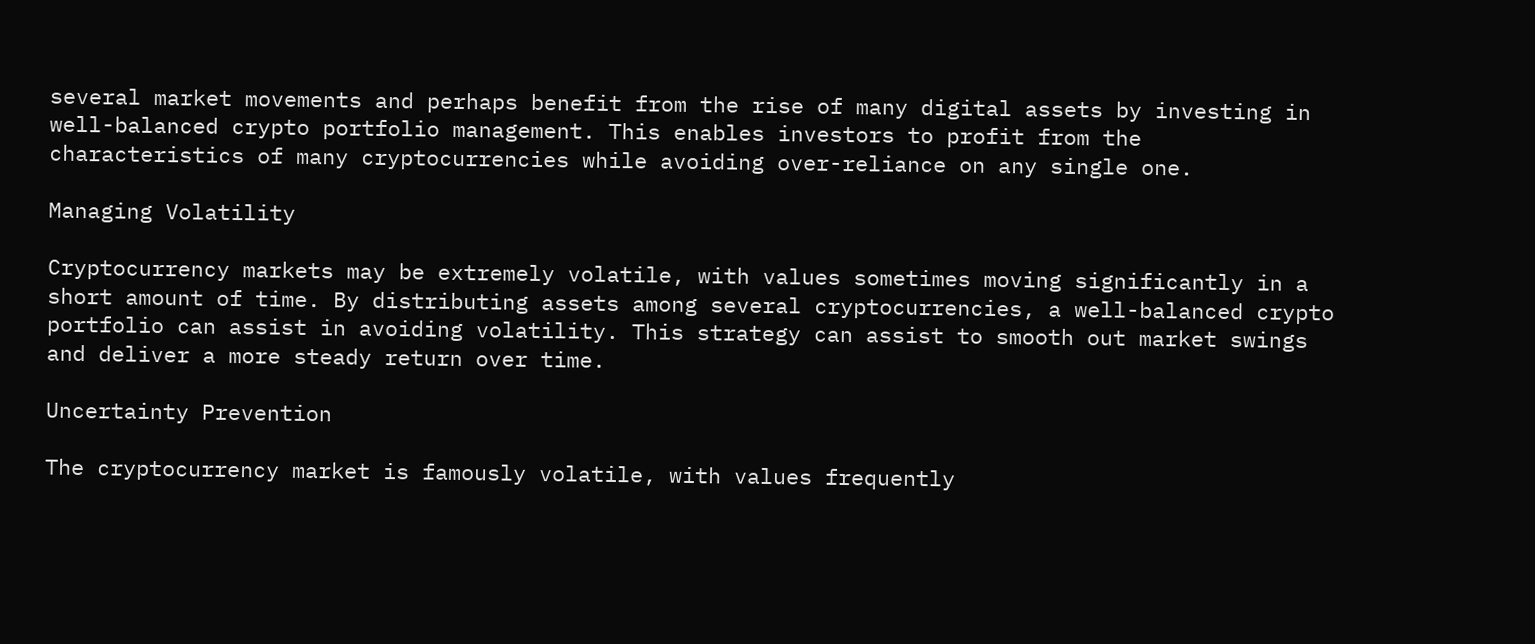several market movements and perhaps benefit from the rise of many digital assets by investing in well-balanced crypto portfolio management. This enables investors to profit from the characteristics of many cryptocurrencies while avoiding over-reliance on any single one.

Managing Volatility

Cryptocurrency markets may be extremely volatile, with values sometimes moving significantly in a short amount of time. By distributing assets among several cryptocurrencies, a well-balanced crypto portfolio can assist in avoiding volatility. This strategy can assist to smooth out market swings and deliver a more steady return over time.

Uncertainty Prevention

The cryptocurrency market is famously volatile, with values frequently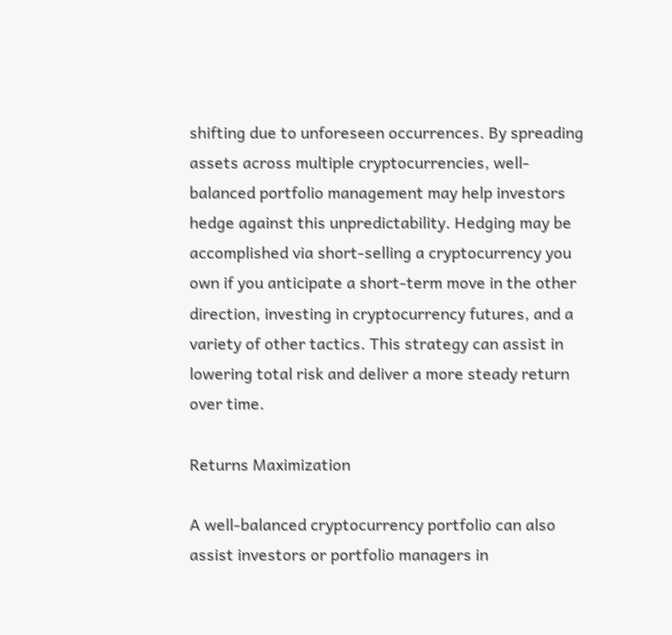shifting due to unforeseen occurrences. By spreading assets across multiple cryptocurrencies, well-balanced portfolio management may help investors hedge against this unpredictability. Hedging may be accomplished via short-selling a cryptocurrency you own if you anticipate a short-term move in the other direction, investing in cryptocurrency futures, and a variety of other tactics. This strategy can assist in lowering total risk and deliver a more steady return over time.

Returns Maximization

A well-balanced cryptocurrency portfolio can also assist investors or portfolio managers in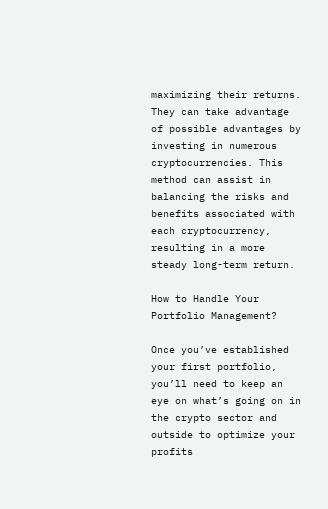maximizing their returns. They can take advantage of possible advantages by investing in numerous cryptocurrencies. This method can assist in balancing the risks and benefits associated with each cryptocurrency, resulting in a more steady long-term return.

How to Handle Your Portfolio Management?

Once you’ve established your first portfolio, you’ll need to keep an eye on what’s going on in the crypto sector and outside to optimize your profits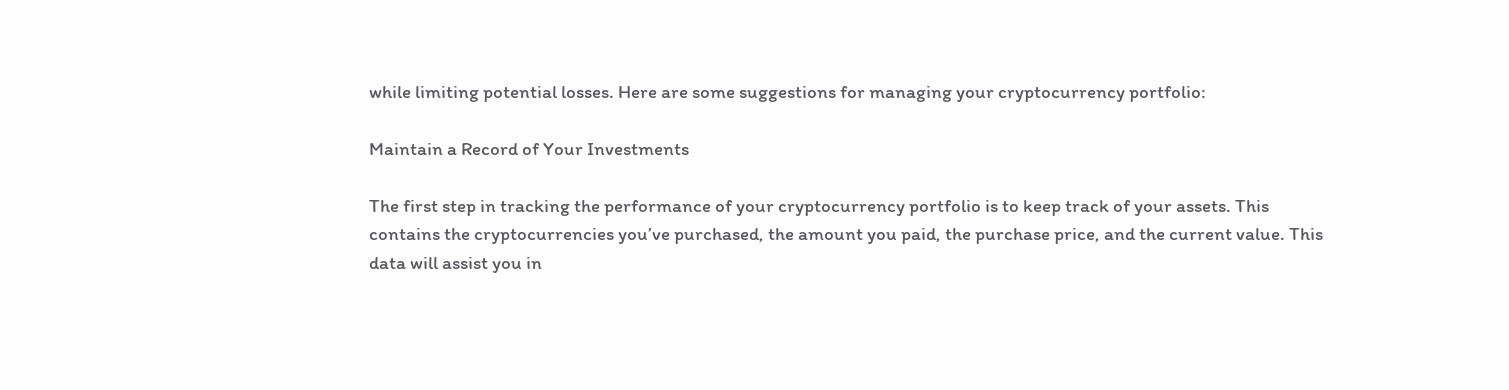while limiting potential losses. Here are some suggestions for managing your cryptocurrency portfolio:

Maintain a Record of Your Investments

The first step in tracking the performance of your cryptocurrency portfolio is to keep track of your assets. This contains the cryptocurrencies you’ve purchased, the amount you paid, the purchase price, and the current value. This data will assist you in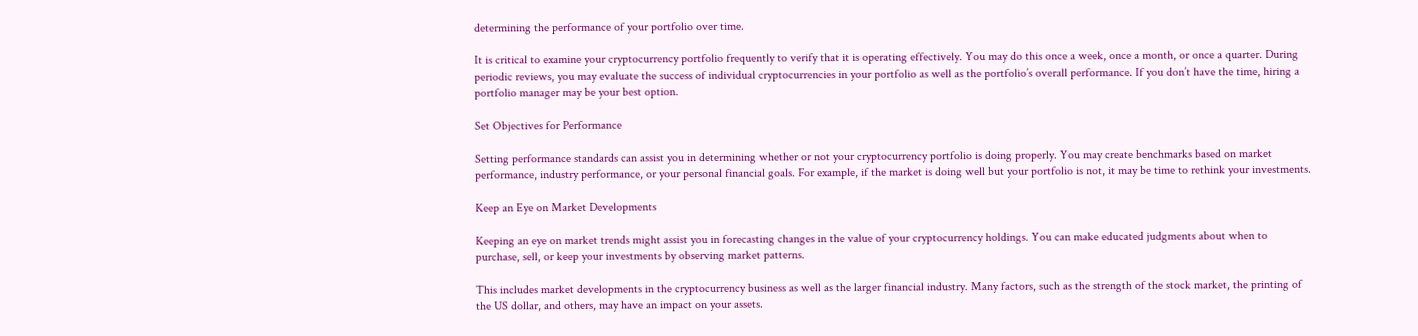determining the performance of your portfolio over time.

It is critical to examine your cryptocurrency portfolio frequently to verify that it is operating effectively. You may do this once a week, once a month, or once a quarter. During periodic reviews, you may evaluate the success of individual cryptocurrencies in your portfolio as well as the portfolio’s overall performance. If you don’t have the time, hiring a portfolio manager may be your best option.

Set Objectives for Performance

Setting performance standards can assist you in determining whether or not your cryptocurrency portfolio is doing properly. You may create benchmarks based on market performance, industry performance, or your personal financial goals. For example, if the market is doing well but your portfolio is not, it may be time to rethink your investments.

Keep an Eye on Market Developments

Keeping an eye on market trends might assist you in forecasting changes in the value of your cryptocurrency holdings. You can make educated judgments about when to purchase, sell, or keep your investments by observing market patterns.

This includes market developments in the cryptocurrency business as well as the larger financial industry. Many factors, such as the strength of the stock market, the printing of the US dollar, and others, may have an impact on your assets.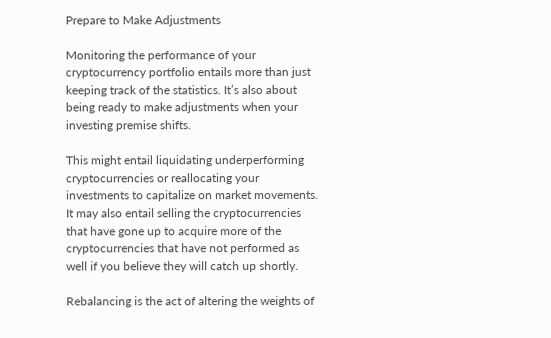Prepare to Make Adjustments

Monitoring the performance of your cryptocurrency portfolio entails more than just keeping track of the statistics. It’s also about being ready to make adjustments when your investing premise shifts.

This might entail liquidating underperforming cryptocurrencies or reallocating your investments to capitalize on market movements. It may also entail selling the cryptocurrencies that have gone up to acquire more of the cryptocurrencies that have not performed as well if you believe they will catch up shortly.

Rebalancing is the act of altering the weights of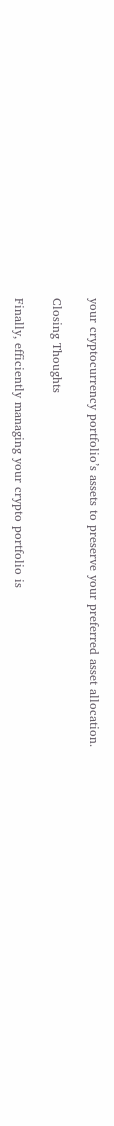your cryptocurrency portfolio’s assets to preserve your preferred asset allocation.

Closing Thoughts

Finally, efficiently managing your crypto portfolio is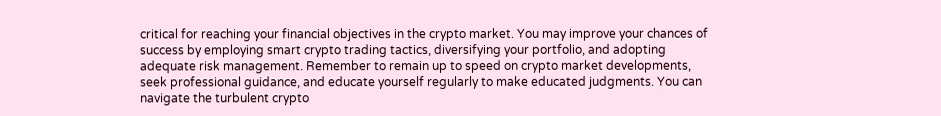critical for reaching your financial objectives in the crypto market. You may improve your chances of success by employing smart crypto trading tactics, diversifying your portfolio, and adopting adequate risk management. Remember to remain up to speed on crypto market developments, seek professional guidance, and educate yourself regularly to make educated judgments. You can navigate the turbulent crypto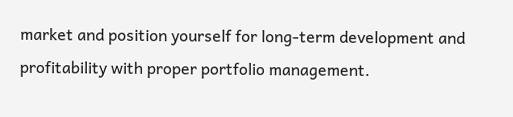market and position yourself for long-term development and profitability with proper portfolio management.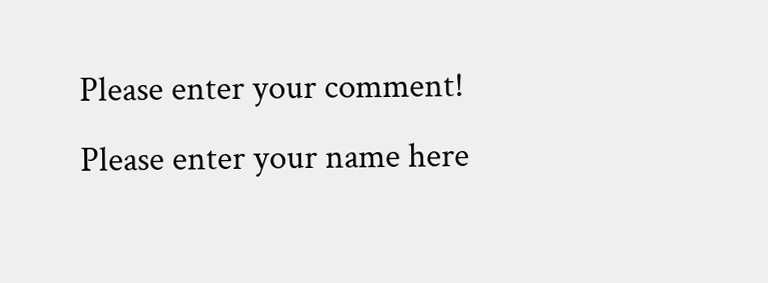Please enter your comment!
Please enter your name here